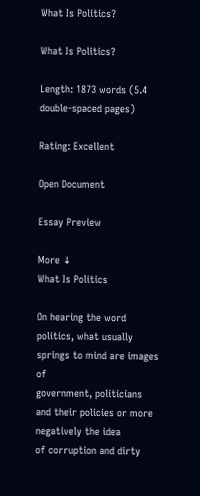What Is Politics?

What Is Politics?

Length: 1873 words (5.4 double-spaced pages)

Rating: Excellent

Open Document

Essay Preview

More ↓
What Is Politics

On hearing the word politics, what usually springs to mind are images of
government, politicians and their policies or more negatively the idea
of corruption and dirty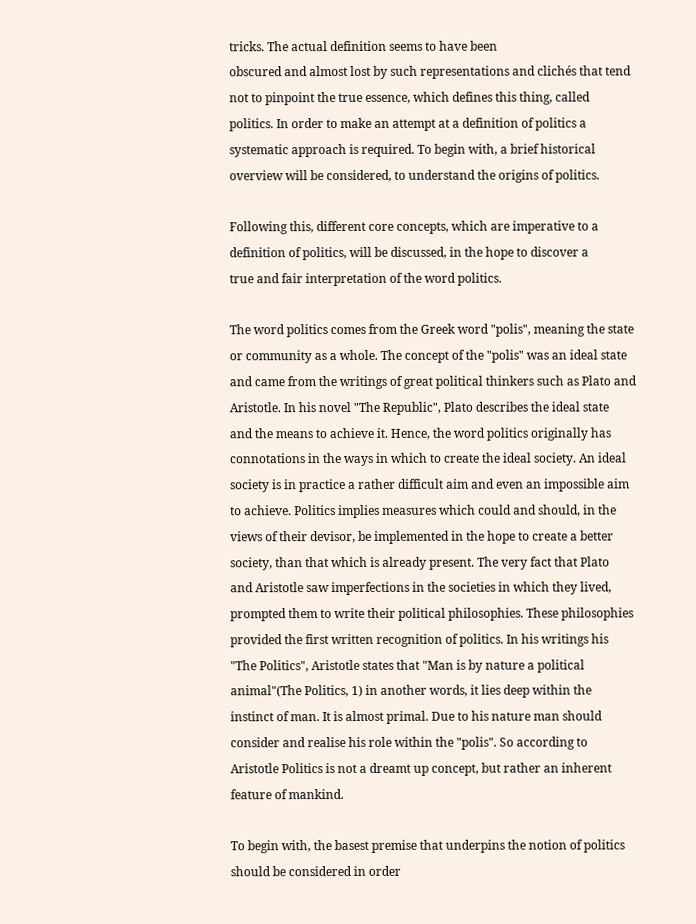tricks. The actual definition seems to have been
obscured and almost lost by such representations and clichés that tend
not to pinpoint the true essence, which defines this thing, called
politics. In order to make an attempt at a definition of politics a
systematic approach is required. To begin with, a brief historical
overview will be considered, to understand the origins of politics.

Following this, different core concepts, which are imperative to a
definition of politics, will be discussed, in the hope to discover a
true and fair interpretation of the word politics.

The word politics comes from the Greek word "polis", meaning the state
or community as a whole. The concept of the "polis" was an ideal state
and came from the writings of great political thinkers such as Plato and
Aristotle. In his novel "The Republic", Plato describes the ideal state
and the means to achieve it. Hence, the word politics originally has
connotations in the ways in which to create the ideal society. An ideal
society is in practice a rather difficult aim and even an impossible aim
to achieve. Politics implies measures which could and should, in the
views of their devisor, be implemented in the hope to create a better
society, than that which is already present. The very fact that Plato
and Aristotle saw imperfections in the societies in which they lived,
prompted them to write their political philosophies. These philosophies
provided the first written recognition of politics. In his writings his
"The Politics", Aristotle states that "Man is by nature a political
animal"(The Politics, 1) in another words, it lies deep within the
instinct of man. It is almost primal. Due to his nature man should
consider and realise his role within the "polis". So according to
Aristotle Politics is not a dreamt up concept, but rather an inherent
feature of mankind.

To begin with, the basest premise that underpins the notion of politics
should be considered in order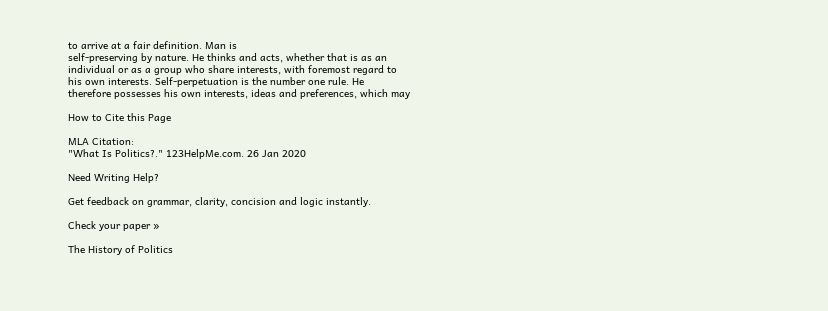to arrive at a fair definition. Man is
self-preserving by nature. He thinks and acts, whether that is as an
individual or as a group who share interests, with foremost regard to
his own interests. Self-perpetuation is the number one rule. He
therefore possesses his own interests, ideas and preferences, which may

How to Cite this Page

MLA Citation:
"What Is Politics?." 123HelpMe.com. 26 Jan 2020

Need Writing Help?

Get feedback on grammar, clarity, concision and logic instantly.

Check your paper »

The History of Politics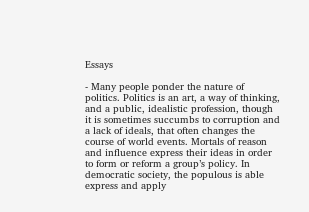Essays

- Many people ponder the nature of politics. Politics is an art, a way of thinking, and a public, idealistic profession, though it is sometimes succumbs to corruption and a lack of ideals, that often changes the course of world events. Mortals of reason and influence express their ideas in order to form or reform a group’s policy. In democratic society, the populous is able express and apply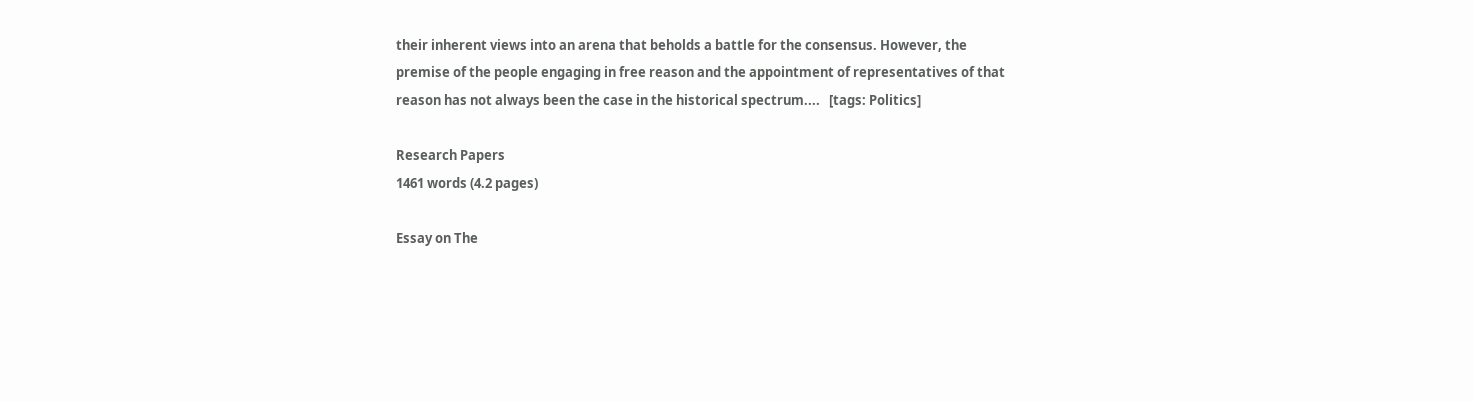their inherent views into an arena that beholds a battle for the consensus. However, the premise of the people engaging in free reason and the appointment of representatives of that reason has not always been the case in the historical spectrum....   [tags: Politics]

Research Papers
1461 words (4.2 pages)

Essay on The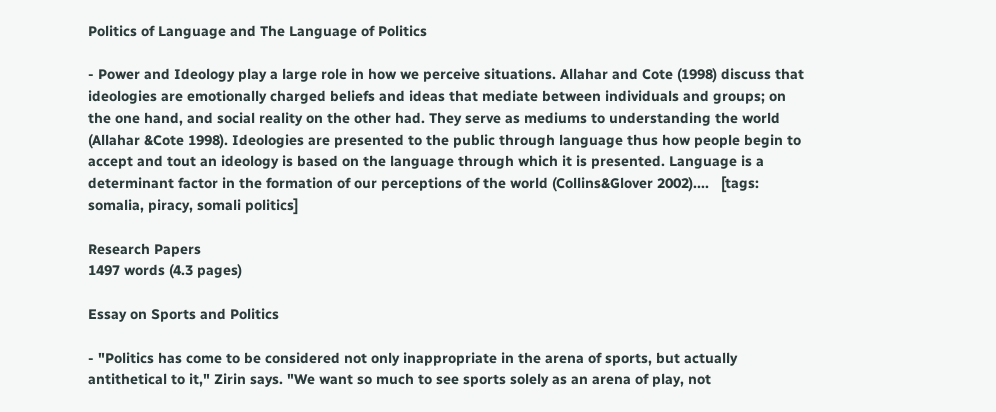Politics of Language and The Language of Politics

- Power and Ideology play a large role in how we perceive situations. Allahar and Cote (1998) discuss that ideologies are emotionally charged beliefs and ideas that mediate between individuals and groups; on the one hand, and social reality on the other had. They serve as mediums to understanding the world (Allahar &Cote 1998). Ideologies are presented to the public through language thus how people begin to accept and tout an ideology is based on the language through which it is presented. Language is a determinant factor in the formation of our perceptions of the world (Collins&Glover 2002)....   [tags: somalia, piracy, somali politics]

Research Papers
1497 words (4.3 pages)

Essay on Sports and Politics

- "Politics has come to be considered not only inappropriate in the arena of sports, but actually antithetical to it," Zirin says. "We want so much to see sports solely as an arena of play, not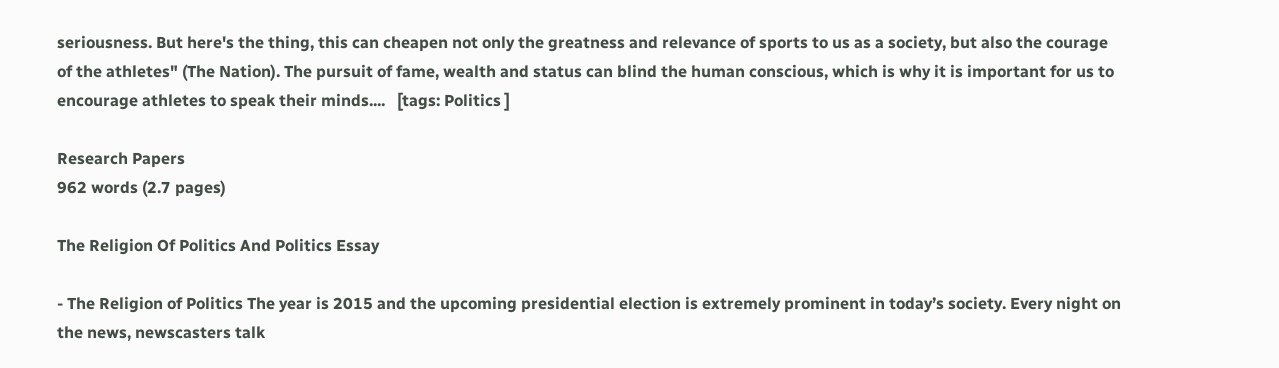seriousness. But here's the thing, this can cheapen not only the greatness and relevance of sports to us as a society, but also the courage of the athletes" (The Nation). The pursuit of fame, wealth and status can blind the human conscious, which is why it is important for us to encourage athletes to speak their minds....   [tags: Politics ]

Research Papers
962 words (2.7 pages)

The Religion Of Politics And Politics Essay

- The Religion of Politics The year is 2015 and the upcoming presidential election is extremely prominent in today’s society. Every night on the news, newscasters talk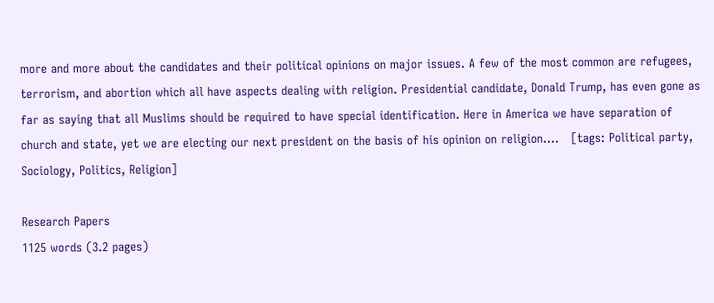more and more about the candidates and their political opinions on major issues. A few of the most common are refugees, terrorism, and abortion which all have aspects dealing with religion. Presidential candidate, Donald Trump, has even gone as far as saying that all Muslims should be required to have special identification. Here in America we have separation of church and state, yet we are electing our next president on the basis of his opinion on religion....   [tags: Political party, Sociology, Politics, Religion]

Research Papers
1125 words (3.2 pages)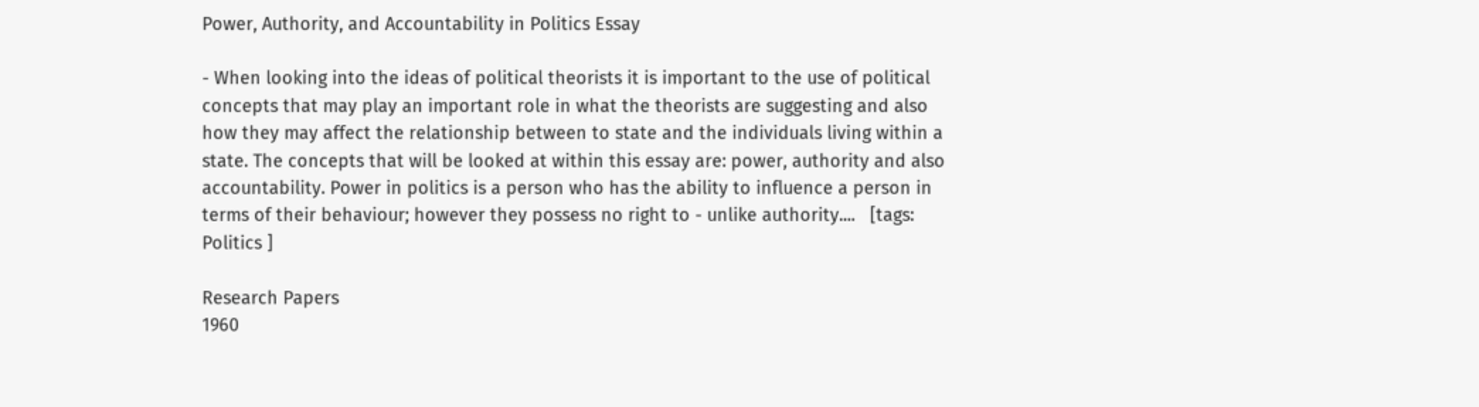Power, Authority, and Accountability in Politics Essay

- When looking into the ideas of political theorists it is important to the use of political concepts that may play an important role in what the theorists are suggesting and also how they may affect the relationship between to state and the individuals living within a state. The concepts that will be looked at within this essay are: power, authority and also accountability. Power in politics is a person who has the ability to influence a person in terms of their behaviour; however they possess no right to - unlike authority....   [tags: Politics ]

Research Papers
1960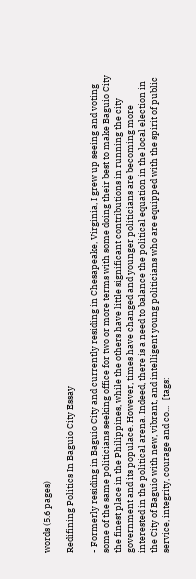words (5.6 pages)

Redifining Politics In Baguio City Essay

- Formerly residing in Baguio City and currently residing in Chesapeake, Virginia, I grew up seeing and voting some of the same politicians seeking office for two or more terms with some doing their best to make Baguio City the finest place in the Philippines, while the others have little significant contributions in running the city government and its populace. However, times have changed and younger politicians are becoming more interested in the political arena. Indeed, there is a need to balance the political equation in the local election in the City of Baguio with new, vibrant, and intelligent young politicians who are equipped with the spirit of public service, integrity, courage and co...   [tags: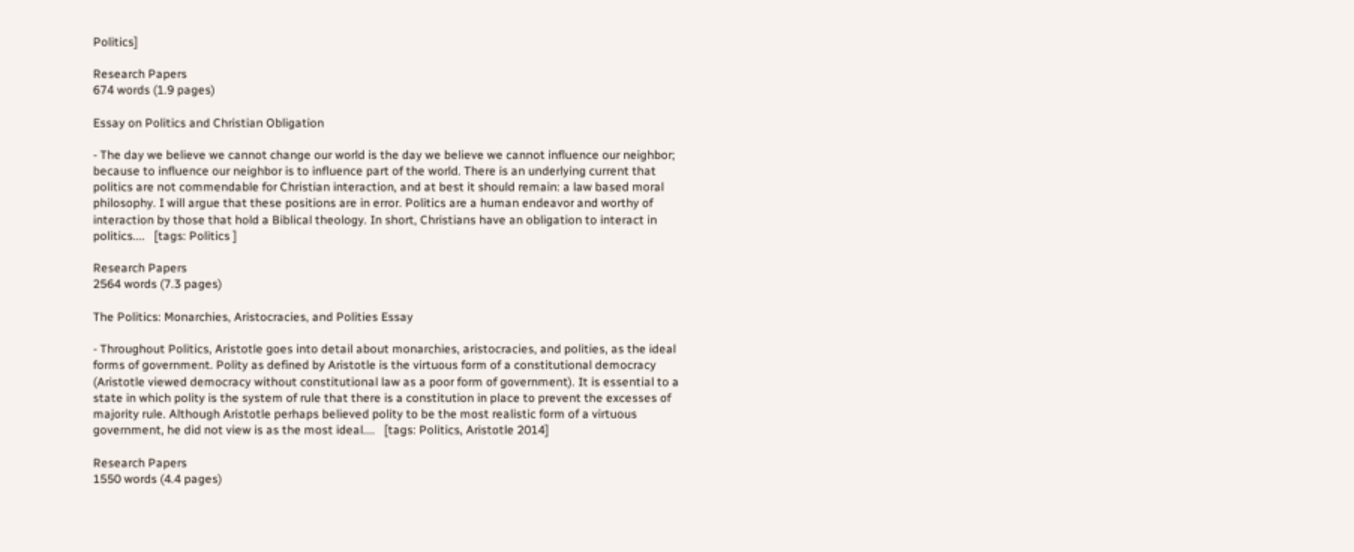Politics]

Research Papers
674 words (1.9 pages)

Essay on Politics and Christian Obligation

- The day we believe we cannot change our world is the day we believe we cannot influence our neighbor; because to influence our neighbor is to influence part of the world. There is an underlying current that politics are not commendable for Christian interaction, and at best it should remain: a law based moral philosophy. I will argue that these positions are in error. Politics are a human endeavor and worthy of interaction by those that hold a Biblical theology. In short, Christians have an obligation to interact in politics....   [tags: Politics ]

Research Papers
2564 words (7.3 pages)

The Politics: Monarchies, Aristocracies, and Polities Essay

- Throughout Politics, Aristotle goes into detail about monarchies, aristocracies, and polities, as the ideal forms of government. Polity as defined by Aristotle is the virtuous form of a constitutional democracy (Aristotle viewed democracy without constitutional law as a poor form of government). It is essential to a state in which polity is the system of rule that there is a constitution in place to prevent the excesses of majority rule. Although Aristotle perhaps believed polity to be the most realistic form of a virtuous government, he did not view is as the most ideal....   [tags: Politics, Aristotle 2014]

Research Papers
1550 words (4.4 pages)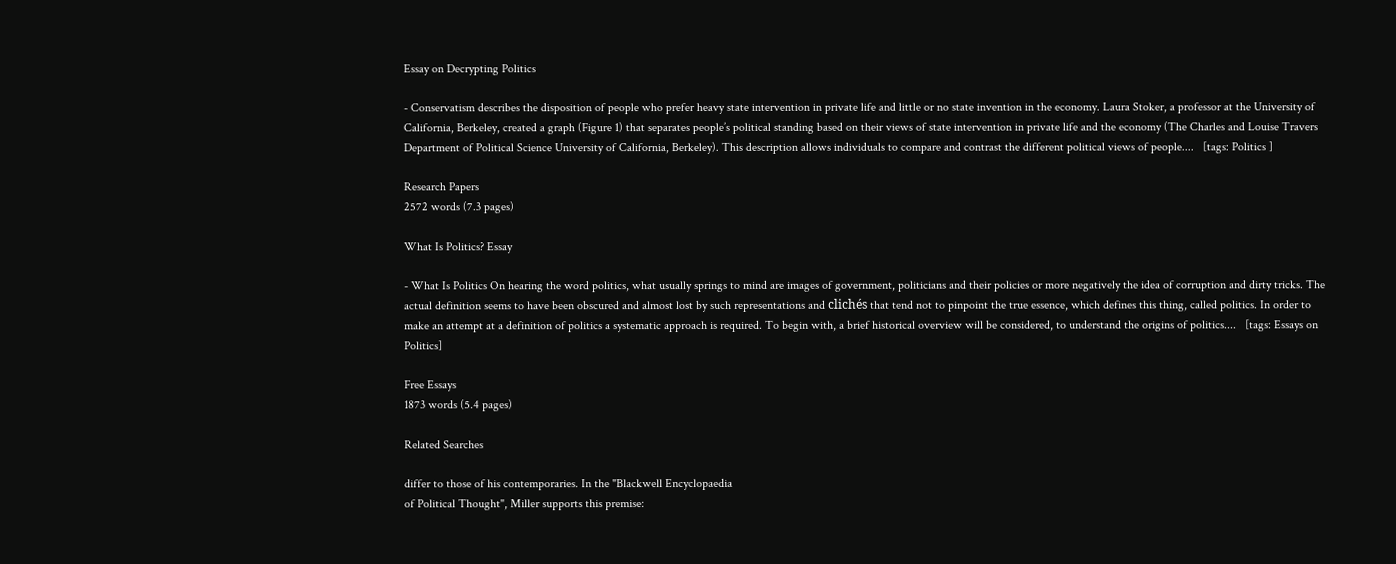Essay on Decrypting Politics

- Conservatism describes the disposition of people who prefer heavy state intervention in private life and little or no state invention in the economy. Laura Stoker, a professor at the University of California, Berkeley, created a graph (Figure 1) that separates people’s political standing based on their views of state intervention in private life and the economy (The Charles and Louise Travers Department of Political Science University of California, Berkeley). This description allows individuals to compare and contrast the different political views of people....   [tags: Politics ]

Research Papers
2572 words (7.3 pages)

What Is Politics? Essay

- What Is Politics On hearing the word politics, what usually springs to mind are images of government, politicians and their policies or more negatively the idea of corruption and dirty tricks. The actual definition seems to have been obscured and almost lost by such representations and clichés that tend not to pinpoint the true essence, which defines this thing, called politics. In order to make an attempt at a definition of politics a systematic approach is required. To begin with, a brief historical overview will be considered, to understand the origins of politics....   [tags: Essays on Politics]

Free Essays
1873 words (5.4 pages)

Related Searches

differ to those of his contemporaries. In the "Blackwell Encyclopaedia
of Political Thought", Miller supports this premise: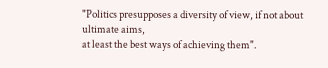"Politics presupposes a diversity of view, if not about ultimate aims,
at least the best ways of achieving them".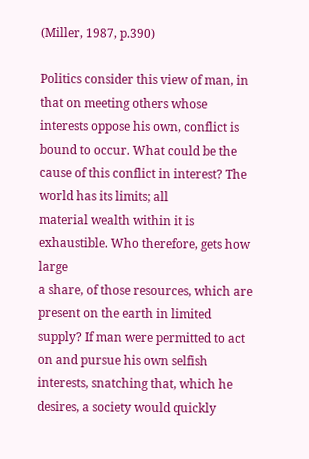(Miller, 1987, p.390)

Politics consider this view of man, in that on meeting others whose
interests oppose his own, conflict is bound to occur. What could be the
cause of this conflict in interest? The world has its limits; all
material wealth within it is exhaustible. Who therefore, gets how large
a share, of those resources, which are present on the earth in limited
supply? If man were permitted to act on and pursue his own selfish
interests, snatching that, which he desires, a society would quickly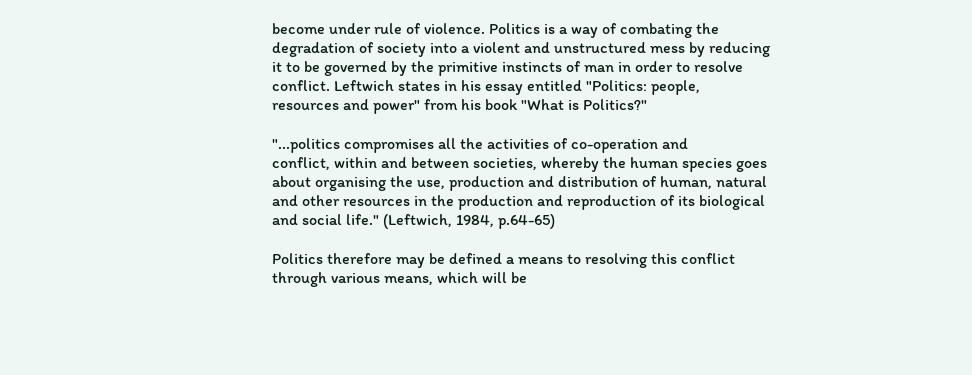become under rule of violence. Politics is a way of combating the
degradation of society into a violent and unstructured mess by reducing
it to be governed by the primitive instincts of man in order to resolve
conflict. Leftwich states in his essay entitled "Politics: people,
resources and power" from his book "What is Politics?"

"...politics compromises all the activities of co-operation and
conflict, within and between societies, whereby the human species goes
about organising the use, production and distribution of human, natural
and other resources in the production and reproduction of its biological
and social life." (Leftwich, 1984, p.64-65)

Politics therefore may be defined a means to resolving this conflict
through various means, which will be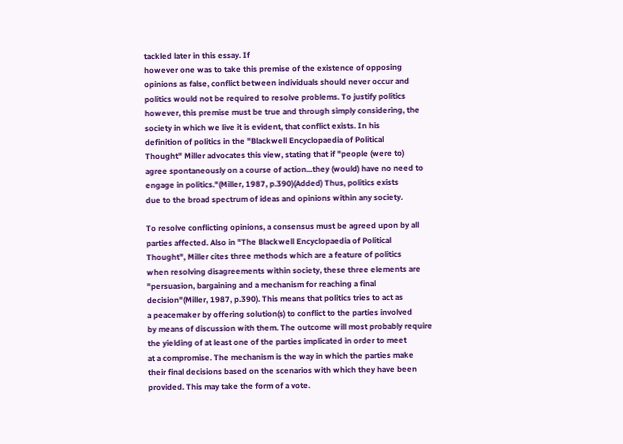tackled later in this essay. If
however one was to take this premise of the existence of opposing
opinions as false, conflict between individuals should never occur and
politics would not be required to resolve problems. To justify politics
however, this premise must be true and through simply considering, the
society in which we live it is evident, that conflict exists. In his
definition of politics in the "Blackwell Encyclopaedia of Political
Thought" Miller advocates this view, stating that if "people (were to)
agree spontaneously on a course of action...they (would) have no need to
engage in politics."(Miller, 1987, p.390)(Added) Thus, politics exists
due to the broad spectrum of ideas and opinions within any society.

To resolve conflicting opinions, a consensus must be agreed upon by all
parties affected. Also in "The Blackwell Encyclopaedia of Political
Thought", Miller cites three methods which are a feature of politics
when resolving disagreements within society, these three elements are
"persuasion, bargaining and a mechanism for reaching a final
decision"(Miller, 1987, p.390). This means that politics tries to act as
a peacemaker by offering solution(s) to conflict to the parties involved
by means of discussion with them. The outcome will most probably require
the yielding of at least one of the parties implicated in order to meet
at a compromise. The mechanism is the way in which the parties make
their final decisions based on the scenarios with which they have been
provided. This may take the form of a vote.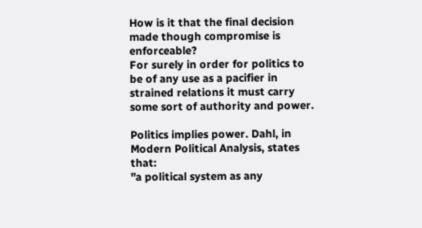How is it that the final decision made though compromise is enforceable?
For surely in order for politics to be of any use as a pacifier in
strained relations it must carry some sort of authority and power.

Politics implies power. Dahl, in Modern Political Analysis, states that:
"a political system as any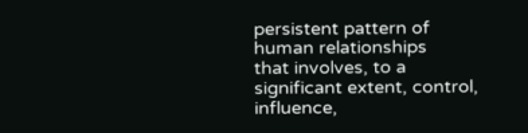persistent pattern of human relationships
that involves, to a significant extent, control, influence,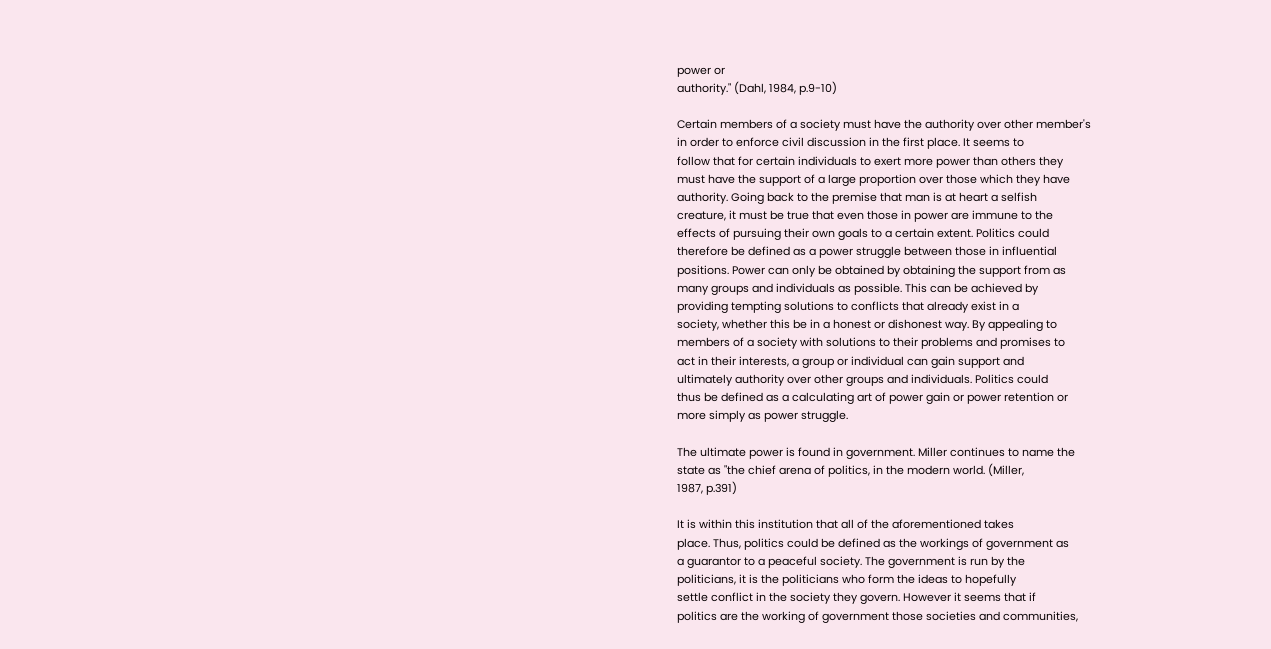power or
authority." (Dahl, 1984, p.9-10)

Certain members of a society must have the authority over other member's
in order to enforce civil discussion in the first place. It seems to
follow that for certain individuals to exert more power than others they
must have the support of a large proportion over those which they have
authority. Going back to the premise that man is at heart a selfish
creature, it must be true that even those in power are immune to the
effects of pursuing their own goals to a certain extent. Politics could
therefore be defined as a power struggle between those in influential
positions. Power can only be obtained by obtaining the support from as
many groups and individuals as possible. This can be achieved by
providing tempting solutions to conflicts that already exist in a
society, whether this be in a honest or dishonest way. By appealing to
members of a society with solutions to their problems and promises to
act in their interests, a group or individual can gain support and
ultimately authority over other groups and individuals. Politics could
thus be defined as a calculating art of power gain or power retention or
more simply as power struggle.

The ultimate power is found in government. Miller continues to name the
state as "the chief arena of politics, in the modern world. (Miller,
1987, p.391)

It is within this institution that all of the aforementioned takes
place. Thus, politics could be defined as the workings of government as
a guarantor to a peaceful society. The government is run by the
politicians, it is the politicians who form the ideas to hopefully
settle conflict in the society they govern. However it seems that if
politics are the working of government those societies and communities,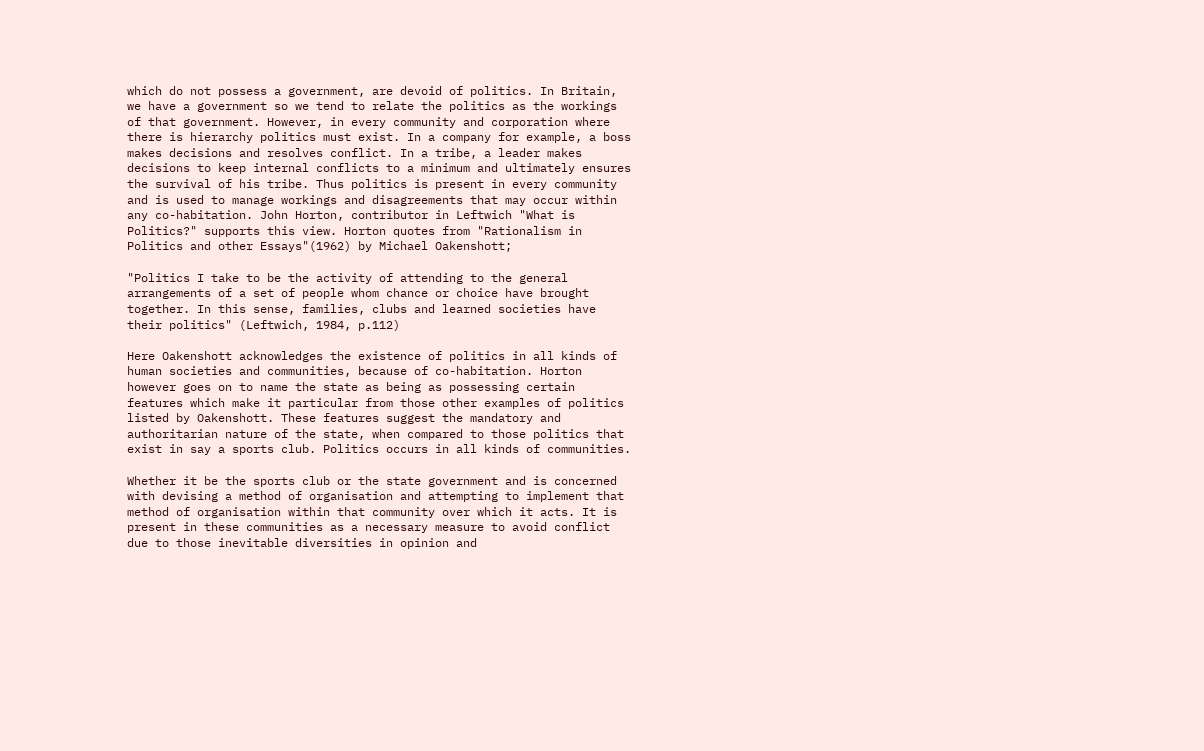which do not possess a government, are devoid of politics. In Britain,
we have a government so we tend to relate the politics as the workings
of that government. However, in every community and corporation where
there is hierarchy politics must exist. In a company for example, a boss
makes decisions and resolves conflict. In a tribe, a leader makes
decisions to keep internal conflicts to a minimum and ultimately ensures
the survival of his tribe. Thus politics is present in every community
and is used to manage workings and disagreements that may occur within
any co-habitation. John Horton, contributor in Leftwich "What is
Politics?" supports this view. Horton quotes from "Rationalism in
Politics and other Essays"(1962) by Michael Oakenshott;

"Politics I take to be the activity of attending to the general
arrangements of a set of people whom chance or choice have brought
together. In this sense, families, clubs and learned societies have
their politics" (Leftwich, 1984, p.112)

Here Oakenshott acknowledges the existence of politics in all kinds of
human societies and communities, because of co-habitation. Horton
however goes on to name the state as being as possessing certain
features which make it particular from those other examples of politics
listed by Oakenshott. These features suggest the mandatory and
authoritarian nature of the state, when compared to those politics that
exist in say a sports club. Politics occurs in all kinds of communities.

Whether it be the sports club or the state government and is concerned
with devising a method of organisation and attempting to implement that
method of organisation within that community over which it acts. It is
present in these communities as a necessary measure to avoid conflict
due to those inevitable diversities in opinion and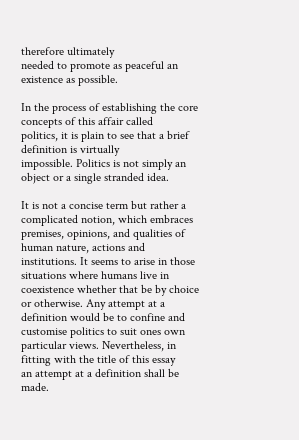therefore ultimately
needed to promote as peaceful an existence as possible.

In the process of establishing the core concepts of this affair called
politics, it is plain to see that a brief definition is virtually
impossible. Politics is not simply an object or a single stranded idea.

It is not a concise term but rather a complicated notion, which embraces
premises, opinions, and qualities of human nature, actions and
institutions. It seems to arise in those situations where humans live in
coexistence whether that be by choice or otherwise. Any attempt at a
definition would be to confine and customise politics to suit ones own
particular views. Nevertheless, in fitting with the title of this essay
an attempt at a definition shall be made.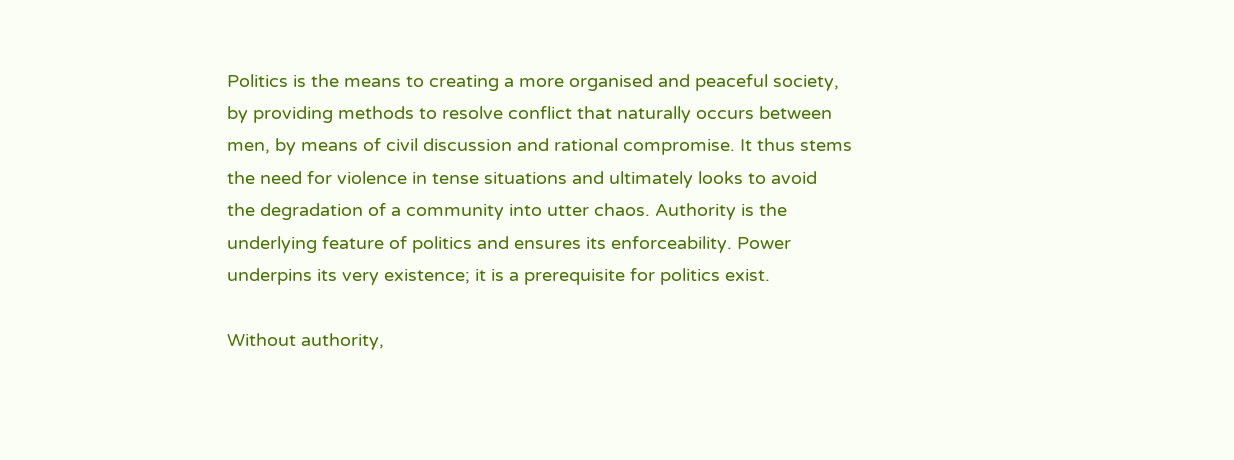Politics is the means to creating a more organised and peaceful society,
by providing methods to resolve conflict that naturally occurs between
men, by means of civil discussion and rational compromise. It thus stems
the need for violence in tense situations and ultimately looks to avoid
the degradation of a community into utter chaos. Authority is the
underlying feature of politics and ensures its enforceability. Power
underpins its very existence; it is a prerequisite for politics exist.

Without authority,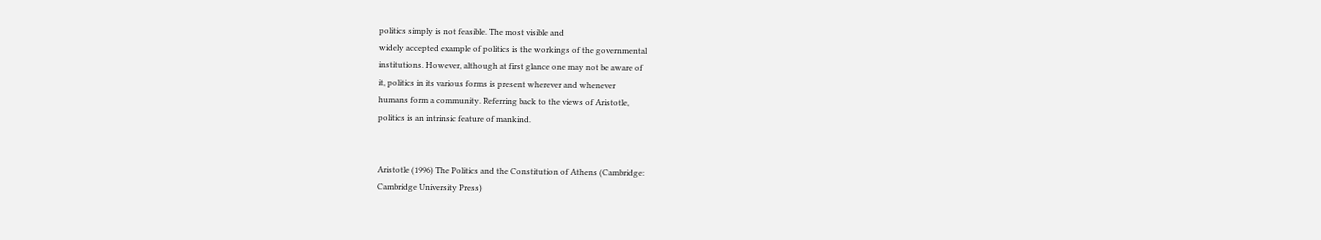politics simply is not feasible. The most visible and
widely accepted example of politics is the workings of the governmental
institutions. However, although at first glance one may not be aware of
it, politics in its various forms is present wherever and whenever
humans form a community. Referring back to the views of Aristotle,
politics is an intrinsic feature of mankind.


Aristotle (1996) The Politics and the Constitution of Athens (Cambridge:
Cambridge University Press)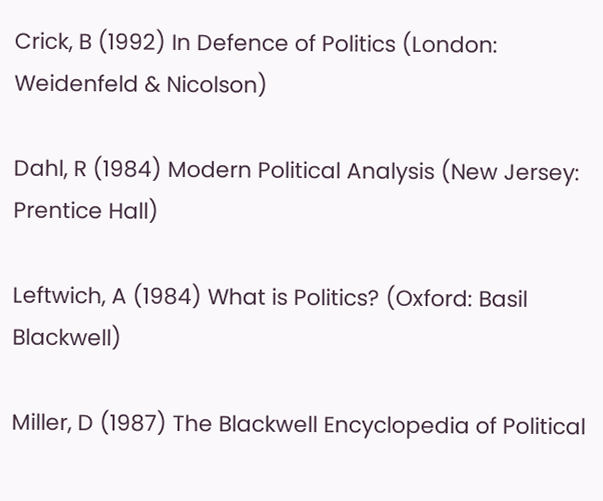Crick, B (1992) In Defence of Politics (London: Weidenfeld & Nicolson)

Dahl, R (1984) Modern Political Analysis (New Jersey: Prentice Hall)

Leftwich, A (1984) What is Politics? (Oxford: Basil Blackwell)

Miller, D (1987) The Blackwell Encyclopedia of Political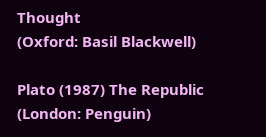Thought
(Oxford: Basil Blackwell)

Plato (1987) The Republic (London: Penguin)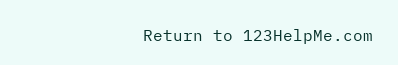Return to 123HelpMe.com